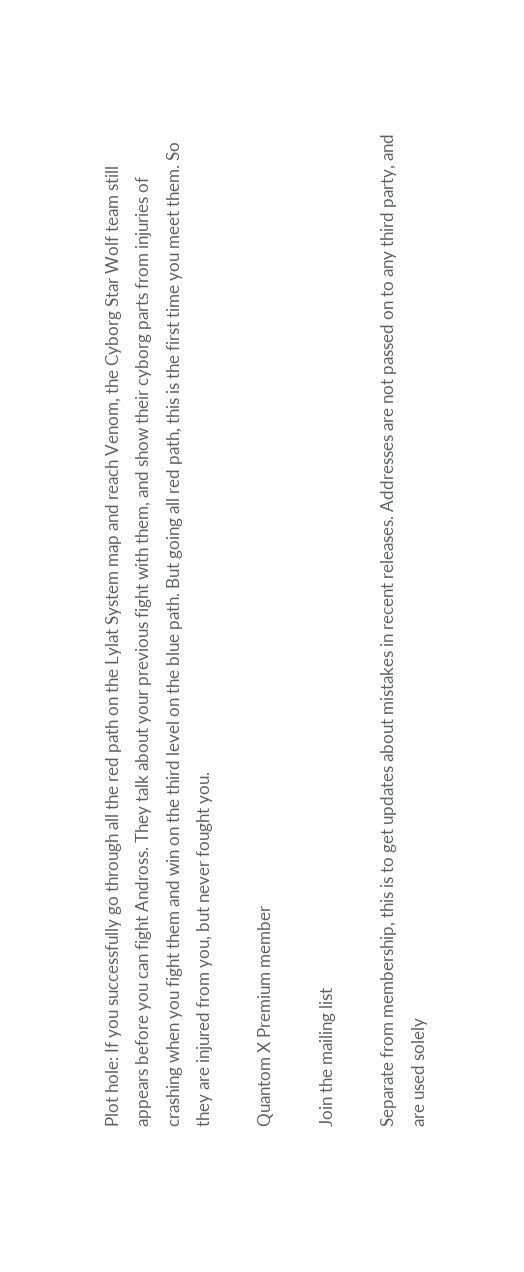Plot hole: If you successfully go through all the red path on the Lylat System map and reach Venom, the Cyborg Star Wolf team still appears before you can fight Andross. They talk about your previous fight with them, and show their cyborg parts from injuries of crashing when you fight them and win on the third level on the blue path. But going all red path, this is the first time you meet them. So they are injured from you, but never fought you.

Quantom X Premium member

Join the mailing list

Separate from membership, this is to get updates about mistakes in recent releases. Addresses are not passed on to any third party, and are used solely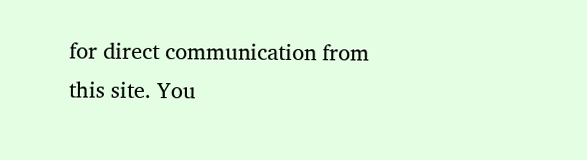for direct communication from this site. You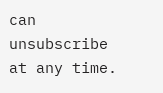can unsubscribe at any time.